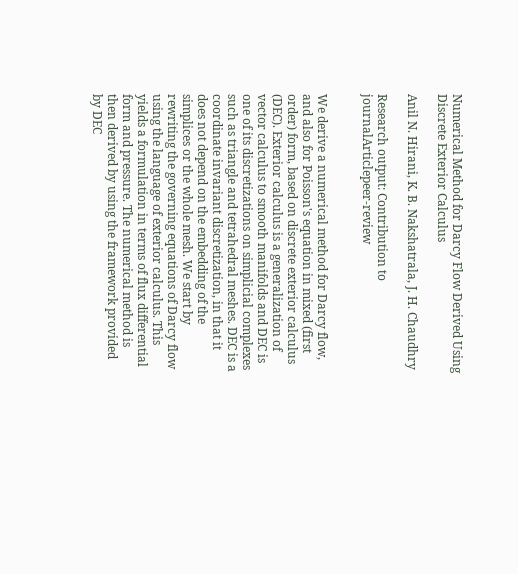Numerical Method for Darcy Flow Derived Using Discrete Exterior Calculus

Anil N. Hirani, K. B. Nakshatrala, J. H. Chaudhry

Research output: Contribution to journalArticlepeer-review


We derive a numerical method for Darcy flow, and also for Poisson's equation in mixed (first order) form, based on discrete exterior calculus (DEC). Exterior calculus is a generalization of vector calculus to smooth manifolds and DEC is one of its discretizations on simplicial complexes such as triangle and tetrahedral meshes. DEC is a coordinate invariant discretization, in that it does not depend on the embedding of the simplices or the whole mesh. We start by rewriting the governing equations of Darcy flow using the language of exterior calculus. This yields a formulation in terms of flux differential form and pressure. The numerical method is then derived by using the framework provided by DEC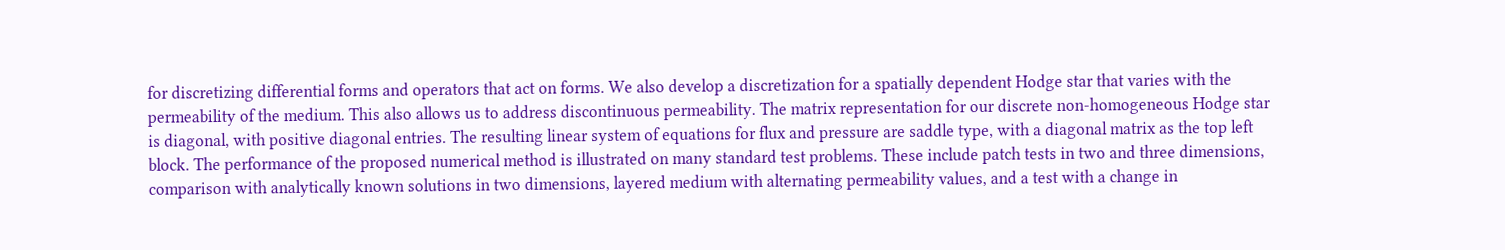for discretizing differential forms and operators that act on forms. We also develop a discretization for a spatially dependent Hodge star that varies with the permeability of the medium. This also allows us to address discontinuous permeability. The matrix representation for our discrete non-homogeneous Hodge star is diagonal, with positive diagonal entries. The resulting linear system of equations for flux and pressure are saddle type, with a diagonal matrix as the top left block. The performance of the proposed numerical method is illustrated on many standard test problems. These include patch tests in two and three dimensions, comparison with analytically known solutions in two dimensions, layered medium with alternating permeability values, and a test with a change in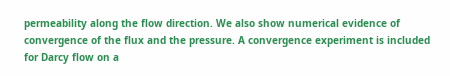permeability along the flow direction. We also show numerical evidence of convergence of the flux and the pressure. A convergence experiment is included for Darcy flow on a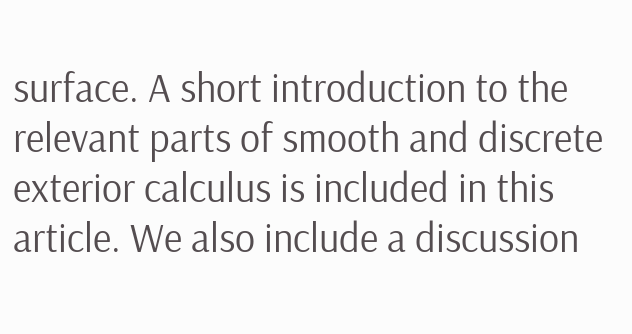surface. A short introduction to the relevant parts of smooth and discrete exterior calculus is included in this article. We also include a discussion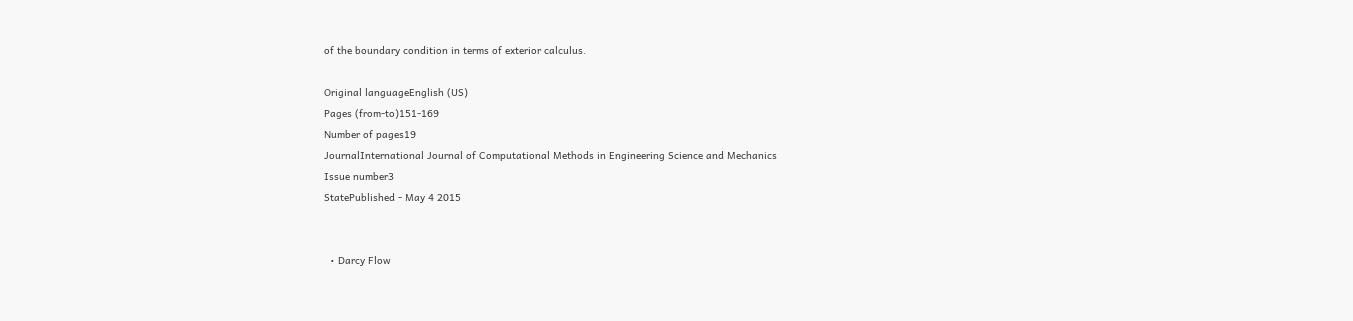of the boundary condition in terms of exterior calculus.

Original languageEnglish (US)
Pages (from-to)151-169
Number of pages19
JournalInternational Journal of Computational Methods in Engineering Science and Mechanics
Issue number3
StatePublished - May 4 2015


  • Darcy Flow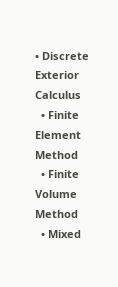• Discrete Exterior Calculus
  • Finite Element Method
  • Finite Volume Method
  • Mixed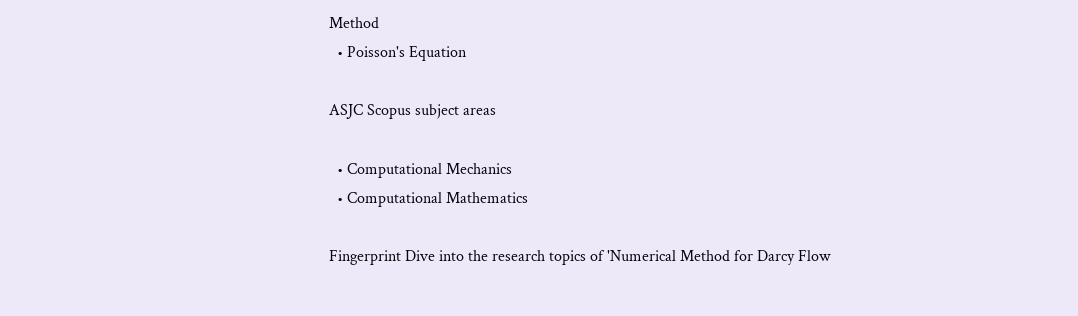Method
  • Poisson's Equation

ASJC Scopus subject areas

  • Computational Mechanics
  • Computational Mathematics

Fingerprint Dive into the research topics of 'Numerical Method for Darcy Flow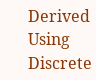Derived Using Discrete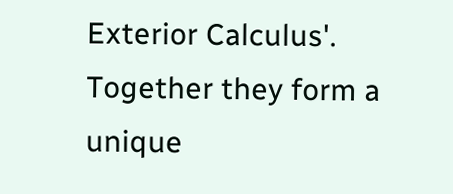Exterior Calculus'. Together they form a unique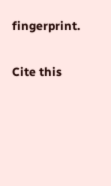fingerprint.

Cite this